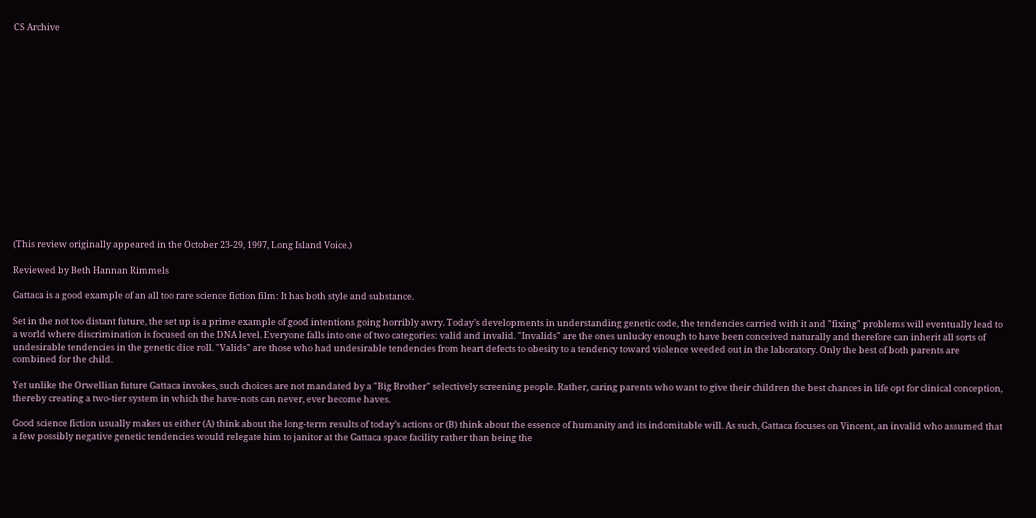CS Archive
















(This review originally appeared in the October 23-29, 1997, Long Island Voice.)

Reviewed by Beth Hannan Rimmels

Gattaca is a good example of an all too rare science fiction film: It has both style and substance.

Set in the not too distant future, the set up is a prime example of good intentions going horribly awry. Today’s developments in understanding genetic code, the tendencies carried with it and "fixing" problems will eventually lead to a world where discrimination is focused on the DNA level. Everyone falls into one of two categories: valid and invalid. "Invalids" are the ones unlucky enough to have been conceived naturally and therefore can inherit all sorts of undesirable tendencies in the genetic dice roll. "Valids" are those who had undesirable tendencies from heart defects to obesity to a tendency toward violence weeded out in the laboratory. Only the best of both parents are combined for the child.

Yet unlike the Orwellian future Gattaca invokes, such choices are not mandated by a "Big Brother" selectively screening people. Rather, caring parents who want to give their children the best chances in life opt for clinical conception, thereby creating a two-tier system in which the have-nots can never, ever become haves.

Good science fiction usually makes us either (A) think about the long-term results of today’s actions or (B) think about the essence of humanity and its indomitable will. As such, Gattaca focuses on Vincent, an invalid who assumed that a few possibly negative genetic tendencies would relegate him to janitor at the Gattaca space facility rather than being the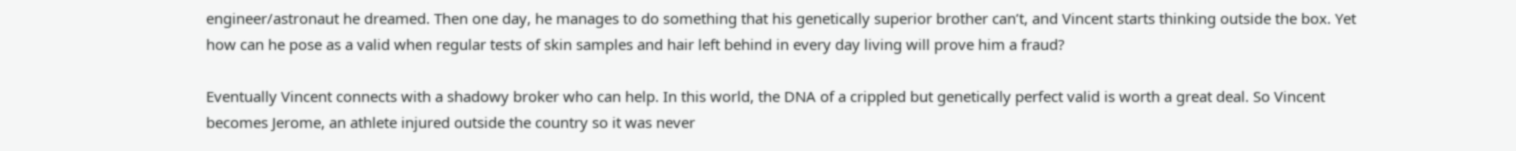engineer/astronaut he dreamed. Then one day, he manages to do something that his genetically superior brother can’t, and Vincent starts thinking outside the box. Yet how can he pose as a valid when regular tests of skin samples and hair left behind in every day living will prove him a fraud?

Eventually Vincent connects with a shadowy broker who can help. In this world, the DNA of a crippled but genetically perfect valid is worth a great deal. So Vincent becomes Jerome, an athlete injured outside the country so it was never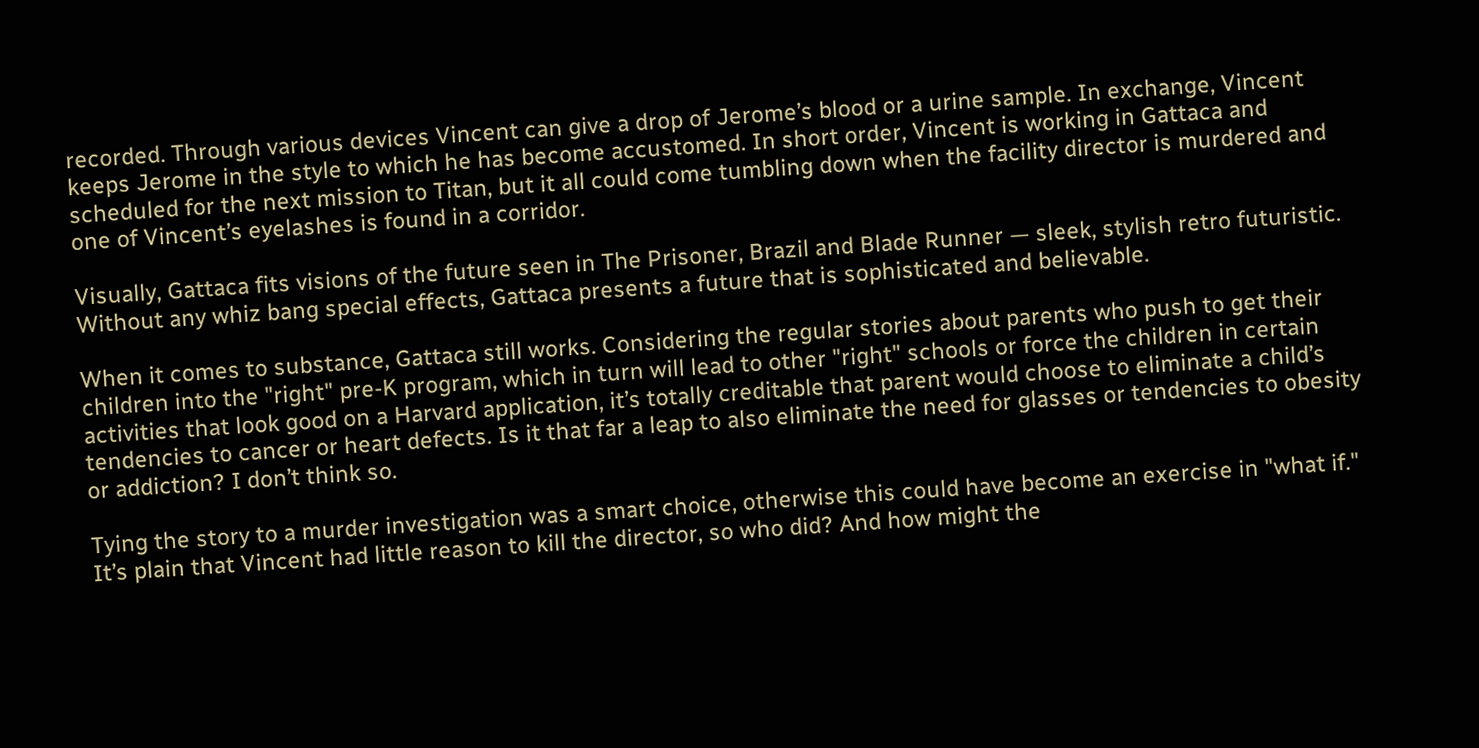recorded. Through various devices Vincent can give a drop of Jerome’s blood or a urine sample. In exchange, Vincent keeps Jerome in the style to which he has become accustomed. In short order, Vincent is working in Gattaca and scheduled for the next mission to Titan, but it all could come tumbling down when the facility director is murdered and one of Vincent’s eyelashes is found in a corridor.

Visually, Gattaca fits visions of the future seen in The Prisoner, Brazil and Blade Runner — sleek, stylish retro futuristic. Without any whiz bang special effects, Gattaca presents a future that is sophisticated and believable.

When it comes to substance, Gattaca still works. Considering the regular stories about parents who push to get their children into the "right" pre-K program, which in turn will lead to other "right" schools or force the children in certain activities that look good on a Harvard application, it’s totally creditable that parent would choose to eliminate a child’s tendencies to cancer or heart defects. Is it that far a leap to also eliminate the need for glasses or tendencies to obesity or addiction? I don’t think so.

Tying the story to a murder investigation was a smart choice, otherwise this could have become an exercise in "what if." It’s plain that Vincent had little reason to kill the director, so who did? And how might the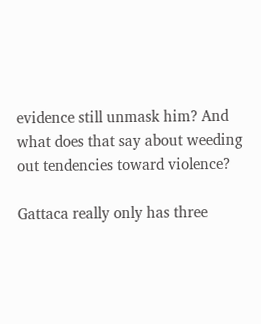evidence still unmask him? And what does that say about weeding out tendencies toward violence?

Gattaca really only has three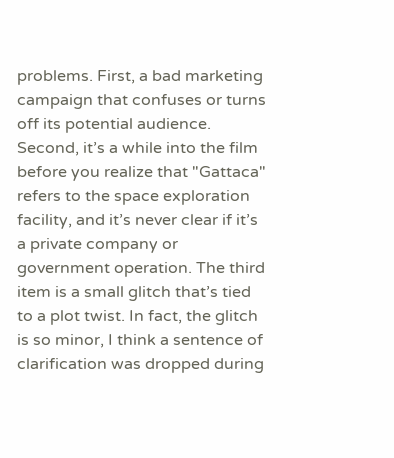problems. First, a bad marketing campaign that confuses or turns off its potential audience. Second, it’s a while into the film before you realize that "Gattaca" refers to the space exploration facility, and it’s never clear if it’s a private company or government operation. The third item is a small glitch that’s tied to a plot twist. In fact, the glitch is so minor, I think a sentence of clarification was dropped during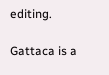editing.

Gattaca is a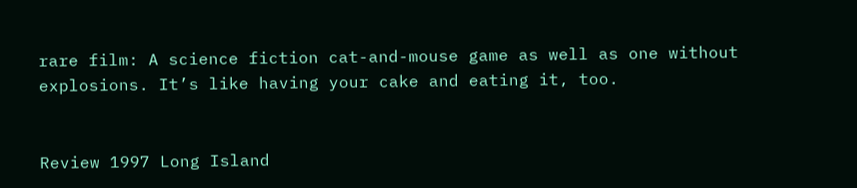rare film: A science fiction cat-and-mouse game as well as one without explosions. It’s like having your cake and eating it, too.


Review 1997 Long Island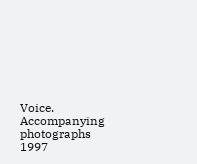Voice. Accompanying photographs  1997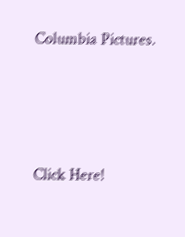Columbia Pictures.




Click Here!